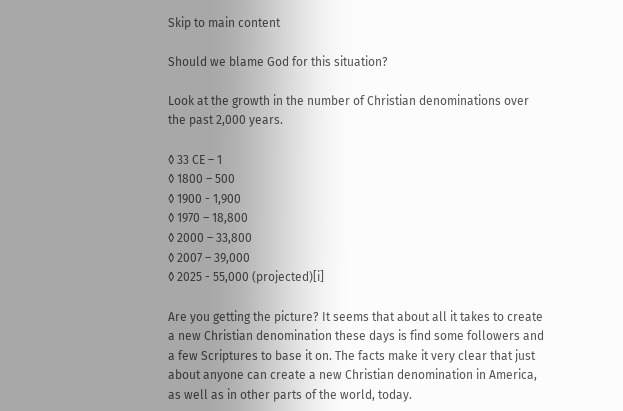Skip to main content

Should we blame God for this situation?

Look at the growth in the number of Christian denominations over the past 2,000 years.

◊ 33 CE – 1
◊ 1800 – 500
◊ 1900 - 1,900
◊ 1970 – 18,800
◊ 2000 – 33,800
◊ 2007 – 39,000
◊ 2025 - 55,000 (projected)[i]

Are you getting the picture? It seems that about all it takes to create a new Christian denomination these days is find some followers and a few Scriptures to base it on. The facts make it very clear that just about anyone can create a new Christian denomination in America, as well as in other parts of the world, today.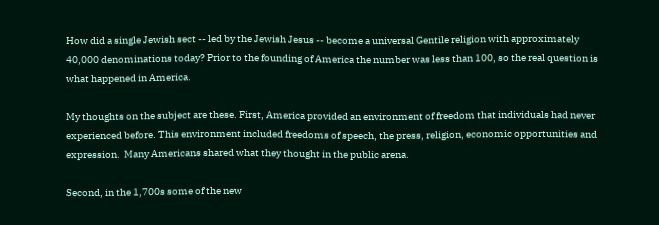How did a single Jewish sect -- led by the Jewish Jesus -- become a universal Gentile religion with approximately 40,000 denominations today? Prior to the founding of America the number was less than 100, so the real question is what happened in America.

My thoughts on the subject are these. First, America provided an environment of freedom that individuals had never experienced before. This environment included freedoms of speech, the press, religion, economic opportunities and expression.  Many Americans shared what they thought in the public arena.

Second, in the 1,700s some of the new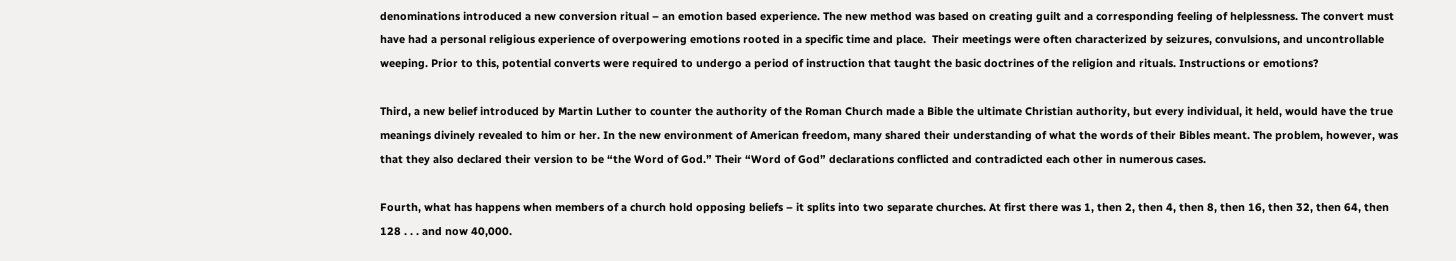denominations introduced a new conversion ritual – an emotion based experience. The new method was based on creating guilt and a corresponding feeling of helplessness. The convert must have had a personal religious experience of overpowering emotions rooted in a specific time and place.  Their meetings were often characterized by seizures, convulsions, and uncontrollable weeping. Prior to this, potential converts were required to undergo a period of instruction that taught the basic doctrines of the religion and rituals. Instructions or emotions?

Third, a new belief introduced by Martin Luther to counter the authority of the Roman Church made a Bible the ultimate Christian authority, but every individual, it held, would have the true meanings divinely revealed to him or her. In the new environment of American freedom, many shared their understanding of what the words of their Bibles meant. The problem, however, was that they also declared their version to be “the Word of God.” Their “Word of God” declarations conflicted and contradicted each other in numerous cases.

Fourth, what has happens when members of a church hold opposing beliefs – it splits into two separate churches. At first there was 1, then 2, then 4, then 8, then 16, then 32, then 64, then 128 . . . and now 40,000.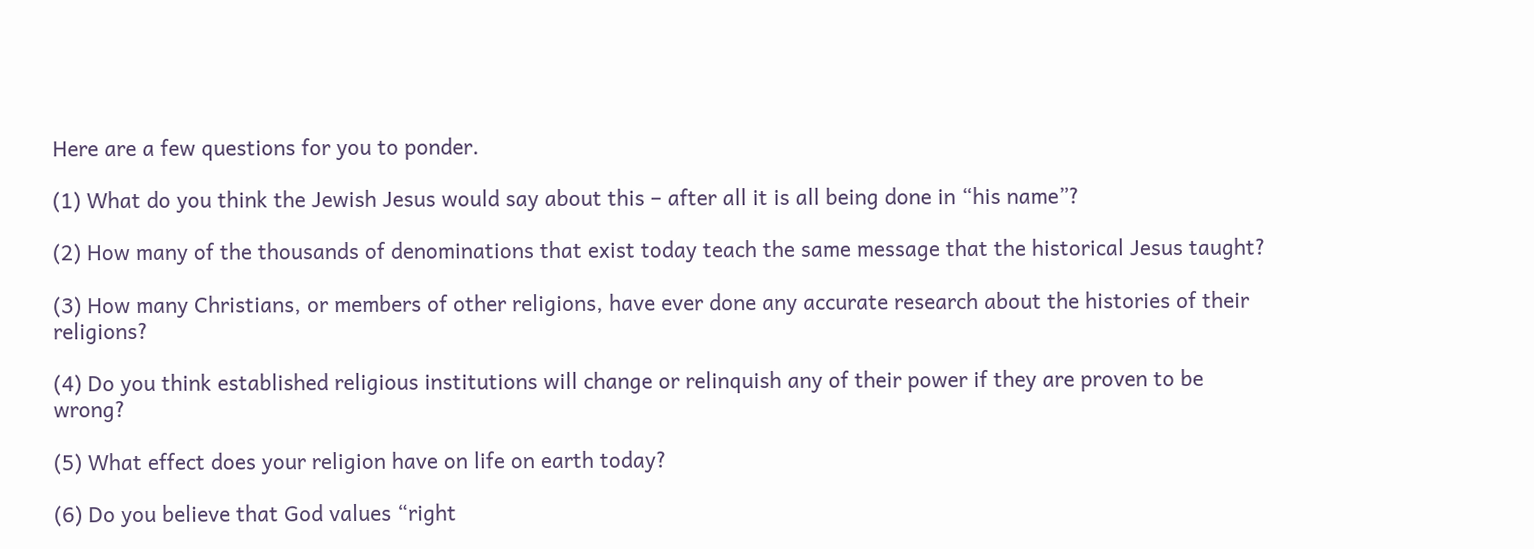Here are a few questions for you to ponder.

(1) What do you think the Jewish Jesus would say about this – after all it is all being done in “his name”?

(2) How many of the thousands of denominations that exist today teach the same message that the historical Jesus taught?

(3) How many Christians, or members of other religions, have ever done any accurate research about the histories of their religions?

(4) Do you think established religious institutions will change or relinquish any of their power if they are proven to be wrong?

(5) What effect does your religion have on life on earth today?

(6) Do you believe that God values “right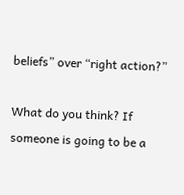beliefs” over “right action?”

What do you think? If someone is going to be a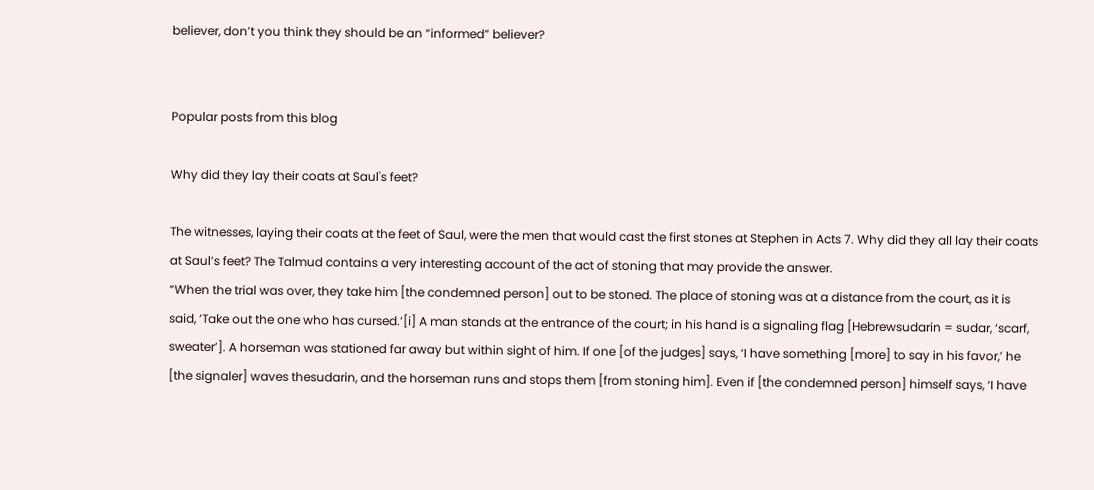believer, don’t you think they should be an “informed” believer?


Popular posts from this blog

Why did they lay their coats at Saul's feet?

The witnesses, laying their coats at the feet of Saul, were the men that would cast the first stones at Stephen in Acts 7. Why did they all lay their coats at Saul’s feet? The Talmud contains a very interesting account of the act of stoning that may provide the answer.
“When the trial was over, they take him [the condemned person] out to be stoned. The place of stoning was at a distance from the court, as it is said, ‘Take out the one who has cursed.’[i] A man stands at the entrance of the court; in his hand is a signaling flag [Hebrewsudarin = sudar, ‘scarf, sweater’]. A horseman was stationed far away but within sight of him. If one [of the judges] says, ‘I have something [more] to say in his favor,’ he [the signaler] waves thesudarin, and the horseman runs and stops them [from stoning him]. Even if [the condemned person] himself says, ‘I have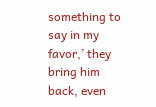something to say in my favor,’ they bring him back, even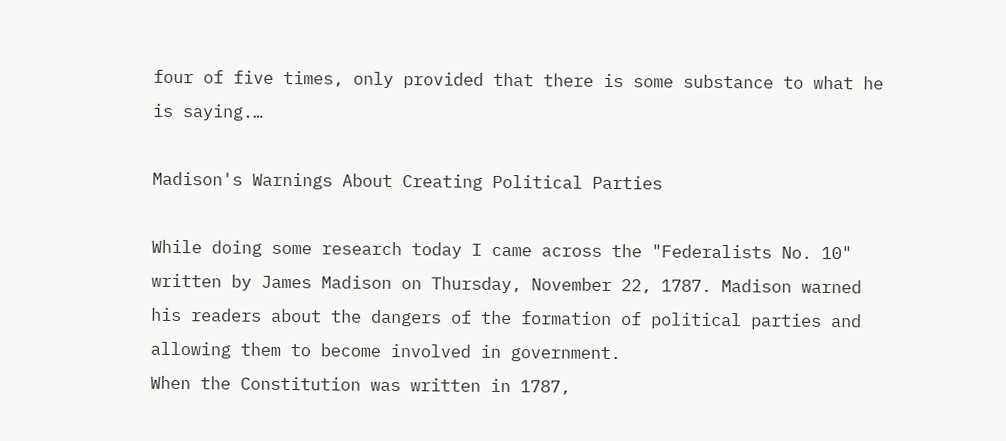four of five times, only provided that there is some substance to what he is saying.…

Madison's Warnings About Creating Political Parties

While doing some research today I came across the "Federalists No. 10" written by James Madison on Thursday, November 22, 1787. Madison warned his readers about the dangers of the formation of political parties and allowing them to become involved in government.
When the Constitution was written in 1787,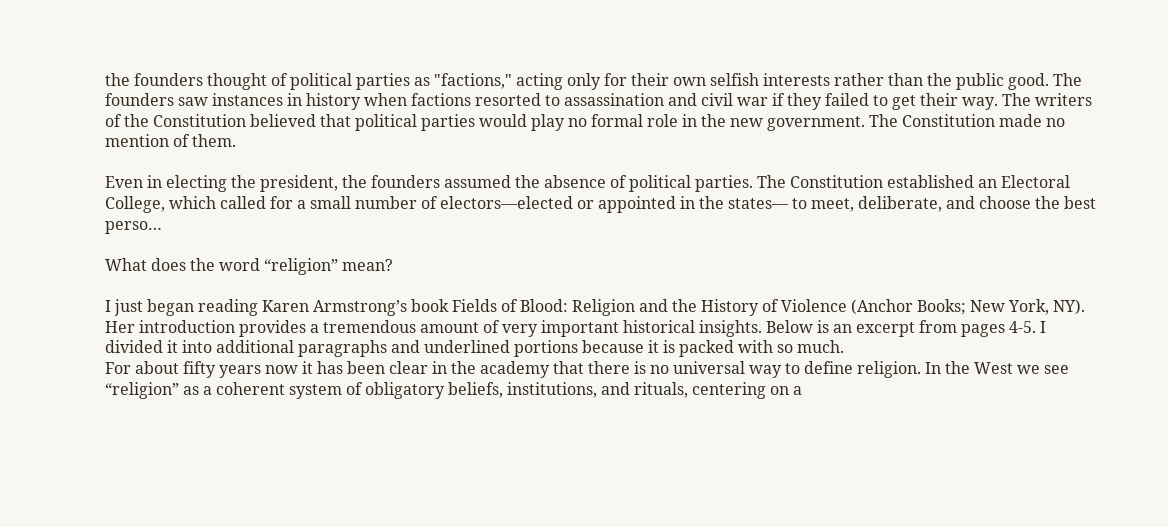the founders thought of political parties as "factions," acting only for their own selfish interests rather than the public good. The founders saw instances in history when factions resorted to assassination and civil war if they failed to get their way. The writers of the Constitution believed that political parties would play no formal role in the new government. The Constitution made no mention of them.

Even in electing the president, the founders assumed the absence of political parties. The Constitution established an Electoral College, which called for a small number of electors—elected or appointed in the states— to meet, deliberate, and choose the best perso…

What does the word “religion” mean?

I just began reading Karen Armstrong’s book Fields of Blood: Religion and the History of Violence (Anchor Books; New York, NY). Her introduction provides a tremendous amount of very important historical insights. Below is an excerpt from pages 4-5. I divided it into additional paragraphs and underlined portions because it is packed with so much.
For about fifty years now it has been clear in the academy that there is no universal way to define religion. In the West we see “religion” as a coherent system of obligatory beliefs, institutions, and rituals, centering on a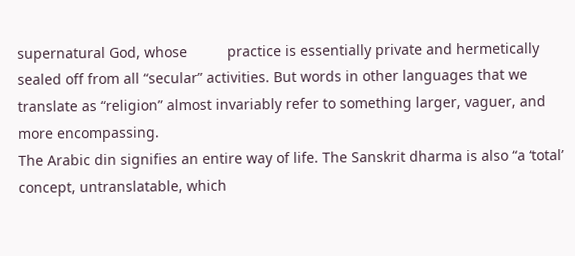supernatural God, whose          practice is essentially private and hermetically sealed off from all “secular” activities. But words in other languages that we translate as “religion” almost invariably refer to something larger, vaguer, and more encompassing.
The Arabic din signifies an entire way of life. The Sanskrit dharma is also “a ‘total’ concept, untranslatable, which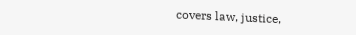covers law, justice,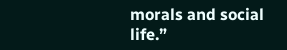morals and social life.”